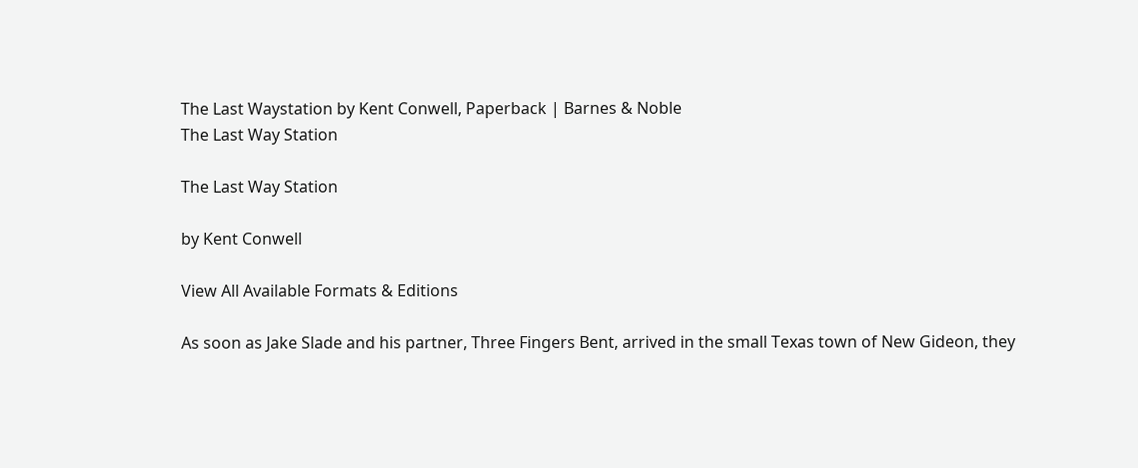The Last Waystation by Kent Conwell, Paperback | Barnes & Noble
The Last Way Station

The Last Way Station

by Kent Conwell

View All Available Formats & Editions

As soon as Jake Slade and his partner, Three Fingers Bent, arrived in the small Texas town of New Gideon, they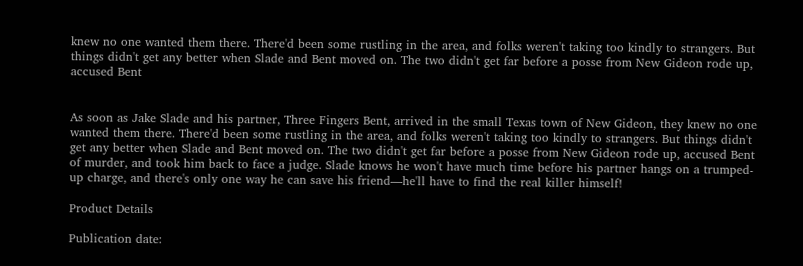knew no one wanted them there. There'd been some rustling in the area, and folks weren't taking too kindly to strangers. But things didn't get any better when Slade and Bent moved on. The two didn't get far before a posse from New Gideon rode up, accused Bent


As soon as Jake Slade and his partner, Three Fingers Bent, arrived in the small Texas town of New Gideon, they knew no one wanted them there. There'd been some rustling in the area, and folks weren't taking too kindly to strangers. But things didn't get any better when Slade and Bent moved on. The two didn't get far before a posse from New Gideon rode up, accused Bent of murder, and took him back to face a judge. Slade knows he won't have much time before his partner hangs on a trumped-up charge, and there's only one way he can save his friend—he'll have to find the real killer himself!

Product Details

Publication date: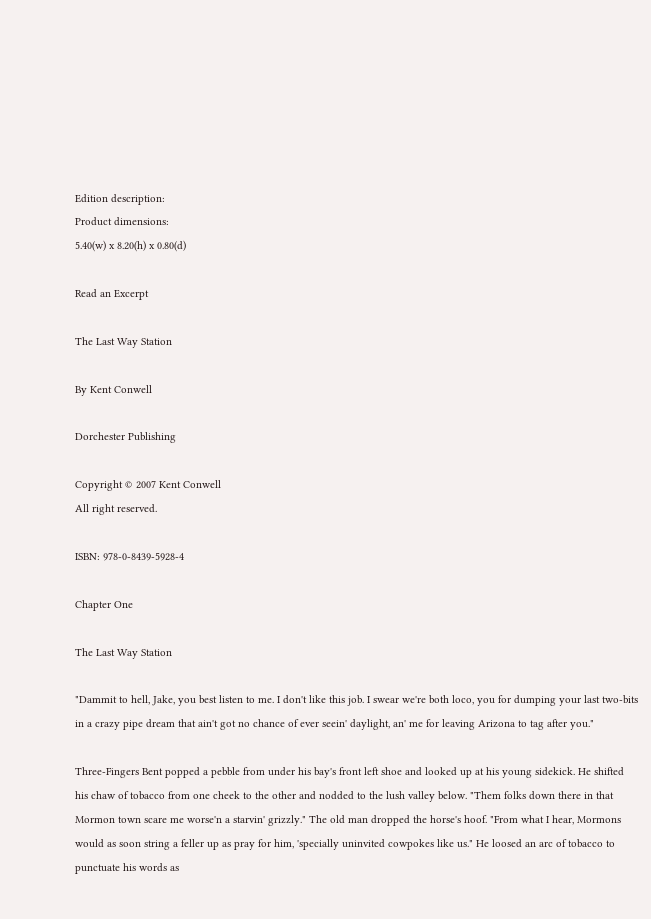Edition description:
Product dimensions:
5.40(w) x 8.20(h) x 0.80(d)

Read an Excerpt

The Last Way Station

By Kent Conwell

Dorchester Publishing

Copyright © 2007 Kent Conwell
All right reserved.

ISBN: 978-0-8439-5928-4

Chapter One

The Last Way Station

"Dammit to hell, Jake, you best listen to me. I don't like this job. I swear we're both loco, you for dumping your last two-bits in a crazy pipe dream that ain't got no chance of ever seein' daylight, an' me for leaving Arizona to tag after you."

Three-Fingers Bent popped a pebble from under his bay's front left shoe and looked up at his young sidekick. He shifted his chaw of tobacco from one cheek to the other and nodded to the lush valley below. "Them folks down there in that Mormon town scare me worse'n a starvin' grizzly." The old man dropped the horse's hoof. "From what I hear, Mormons would as soon string a feller up as pray for him, 'specially uninvited cowpokes like us." He loosed an arc of tobacco to punctuate his words as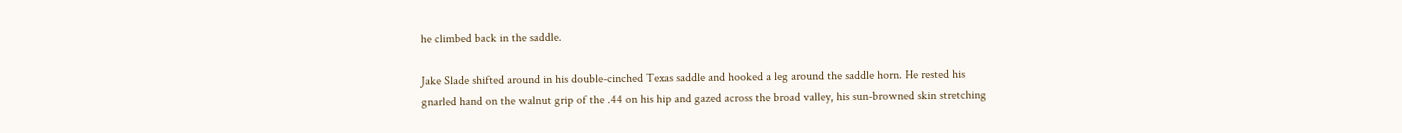he climbed back in the saddle.

Jake Slade shifted around in his double-cinched Texas saddle and hooked a leg around the saddle horn. He rested his gnarled hand on the walnut grip of the .44 on his hip and gazed across the broad valley, his sun-browned skin stretching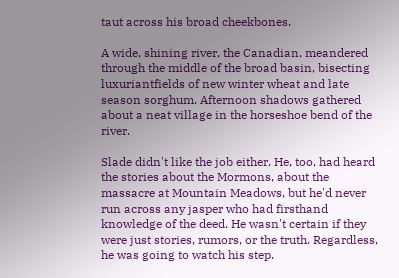taut across his broad cheekbones.

A wide, shining river, the Canadian, meandered through the middle of the broad basin, bisecting luxuriantfields of new winter wheat and late season sorghum. Afternoon shadows gathered about a neat village in the horseshoe bend of the river.

Slade didn't like the job either. He, too, had heard the stories about the Mormons, about the massacre at Mountain Meadows, but he'd never run across any jasper who had firsthand knowledge of the deed. He wasn't certain if they were just stories, rumors, or the truth. Regardless, he was going to watch his step.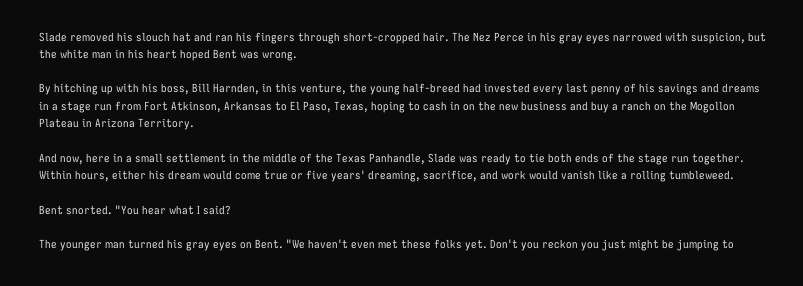Slade removed his slouch hat and ran his fingers through short-cropped hair. The Nez Perce in his gray eyes narrowed with suspicion, but the white man in his heart hoped Bent was wrong.

By hitching up with his boss, Bill Harnden, in this venture, the young half-breed had invested every last penny of his savings and dreams in a stage run from Fort Atkinson, Arkansas to El Paso, Texas, hoping to cash in on the new business and buy a ranch on the Mogollon Plateau in Arizona Territory.

And now, here in a small settlement in the middle of the Texas Panhandle, Slade was ready to tie both ends of the stage run together. Within hours, either his dream would come true or five years' dreaming, sacrifice, and work would vanish like a rolling tumbleweed.

Bent snorted. "You hear what I said?

The younger man turned his gray eyes on Bent. "We haven't even met these folks yet. Don't you reckon you just might be jumping to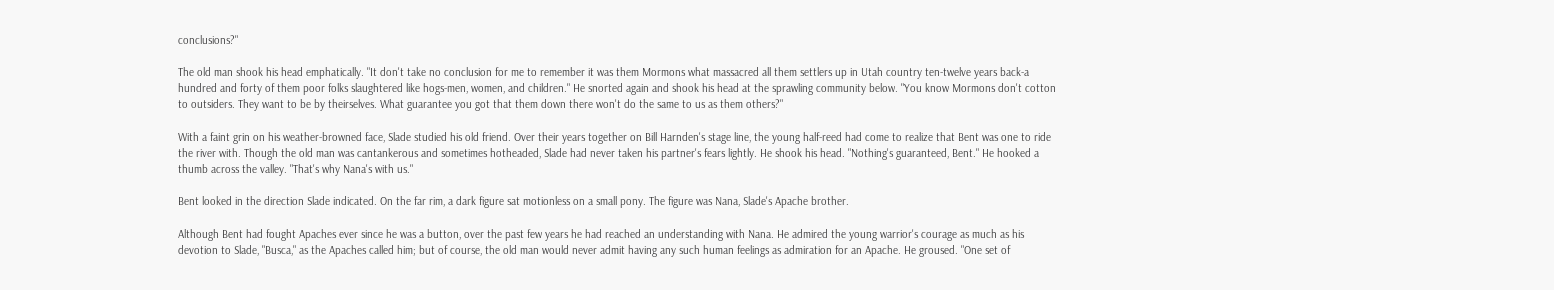conclusions?"

The old man shook his head emphatically. "It don't take no conclusion for me to remember it was them Mormons what massacred all them settlers up in Utah country ten-twelve years back-a hundred and forty of them poor folks slaughtered like hogs-men, women, and children." He snorted again and shook his head at the sprawling community below. "You know Mormons don't cotton to outsiders. They want to be by theirselves. What guarantee you got that them down there won't do the same to us as them others?"

With a faint grin on his weather-browned face, Slade studied his old friend. Over their years together on Bill Harnden's stage line, the young half-reed had come to realize that Bent was one to ride the river with. Though the old man was cantankerous and sometimes hotheaded, Slade had never taken his partner's fears lightly. He shook his head. "Nothing's guaranteed, Bent." He hooked a thumb across the valley. "That's why Nana's with us."

Bent looked in the direction Slade indicated. On the far rim, a dark figure sat motionless on a small pony. The figure was Nana, Slade's Apache brother.

Although Bent had fought Apaches ever since he was a button, over the past few years he had reached an understanding with Nana. He admired the young warrior's courage as much as his devotion to Slade, "Busca," as the Apaches called him; but of course, the old man would never admit having any such human feelings as admiration for an Apache. He groused. "One set of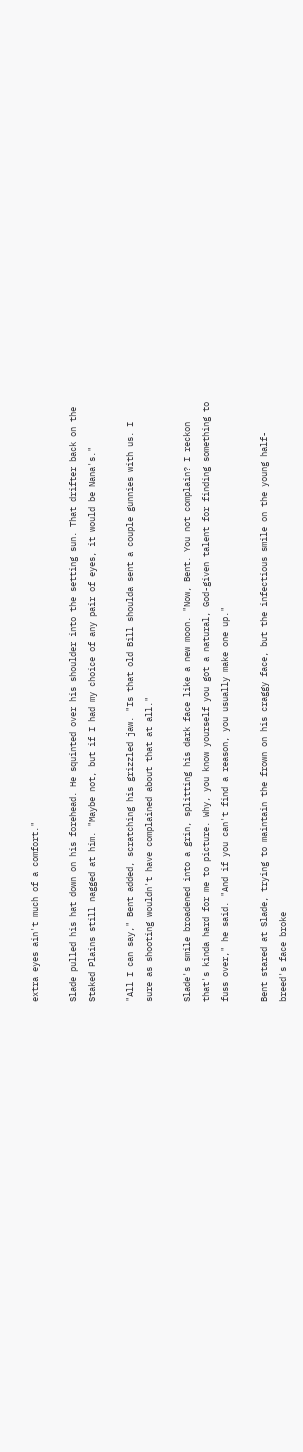extra eyes ain't much of a comfort."

Slade pulled his hat down on his forehead. He squinted over his shoulder into the setting sun. That drifter back on the Staked Plains still nagged at him. "Maybe not, but if I had my choice of any pair of eyes, it would be Nana's."

"All I can say," Bent added, scratching his grizzled jaw. "Is that old Bill shoulda sent a couple gunnies with us. I sure as shooting wouldn't have complained about that at all."

Slade's smile broadened into a grin, splitting his dark face like a new moon. "Now, Bent. You not complain? I reckon that's kinda hard for me to picture. Why, you know yourself you got a natural, God-given talent for finding something to fuss over," he said. "And if you can't find a reason, you usually make one up."

Bent stared at Slade, trying to maintain the frown on his craggy face, but the infectious smile on the young half-breed's face broke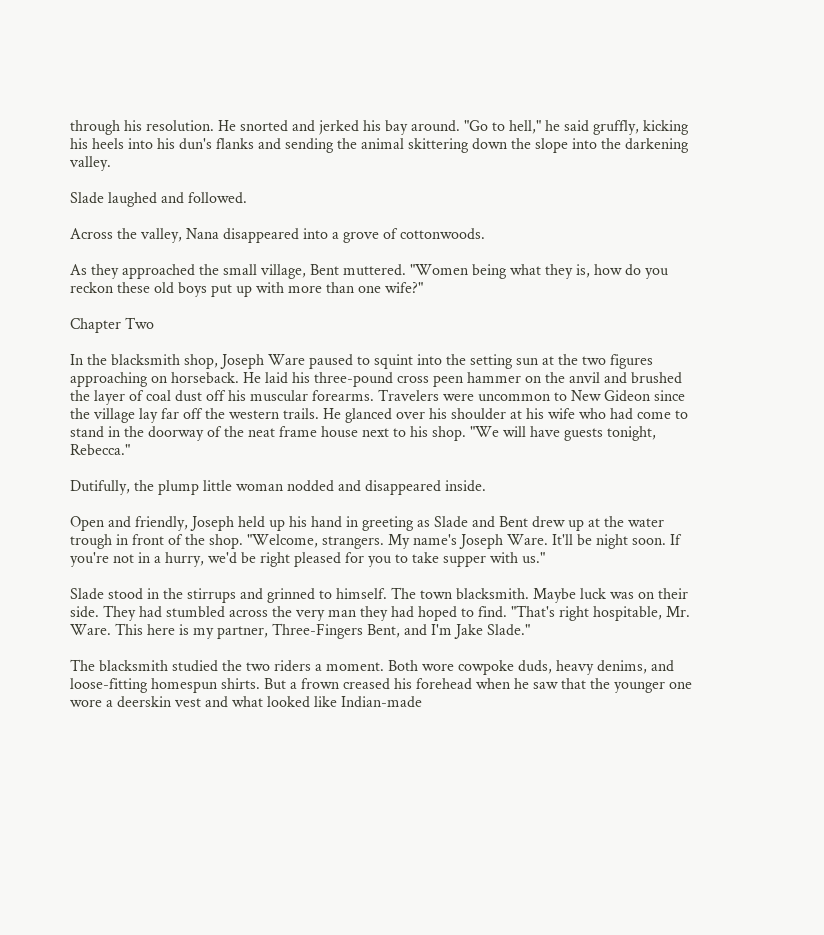through his resolution. He snorted and jerked his bay around. "Go to hell," he said gruffly, kicking his heels into his dun's flanks and sending the animal skittering down the slope into the darkening valley.

Slade laughed and followed.

Across the valley, Nana disappeared into a grove of cottonwoods.

As they approached the small village, Bent muttered. "Women being what they is, how do you reckon these old boys put up with more than one wife?"

Chapter Two

In the blacksmith shop, Joseph Ware paused to squint into the setting sun at the two figures approaching on horseback. He laid his three-pound cross peen hammer on the anvil and brushed the layer of coal dust off his muscular forearms. Travelers were uncommon to New Gideon since the village lay far off the western trails. He glanced over his shoulder at his wife who had come to stand in the doorway of the neat frame house next to his shop. "We will have guests tonight, Rebecca."

Dutifully, the plump little woman nodded and disappeared inside.

Open and friendly, Joseph held up his hand in greeting as Slade and Bent drew up at the water trough in front of the shop. "Welcome, strangers. My name's Joseph Ware. It'll be night soon. If you're not in a hurry, we'd be right pleased for you to take supper with us."

Slade stood in the stirrups and grinned to himself. The town blacksmith. Maybe luck was on their side. They had stumbled across the very man they had hoped to find. "That's right hospitable, Mr. Ware. This here is my partner, Three-Fingers Bent, and I'm Jake Slade."

The blacksmith studied the two riders a moment. Both wore cowpoke duds, heavy denims, and loose-fitting homespun shirts. But a frown creased his forehead when he saw that the younger one wore a deerskin vest and what looked like Indian-made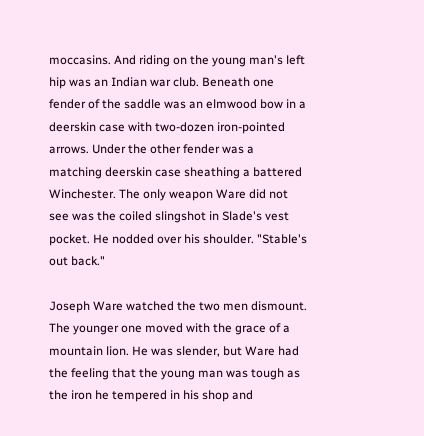moccasins. And riding on the young man's left hip was an Indian war club. Beneath one fender of the saddle was an elmwood bow in a deerskin case with two-dozen iron-pointed arrows. Under the other fender was a matching deerskin case sheathing a battered Winchester. The only weapon Ware did not see was the coiled slingshot in Slade's vest pocket. He nodded over his shoulder. "Stable's out back."

Joseph Ware watched the two men dismount. The younger one moved with the grace of a mountain lion. He was slender, but Ware had the feeling that the young man was tough as the iron he tempered in his shop and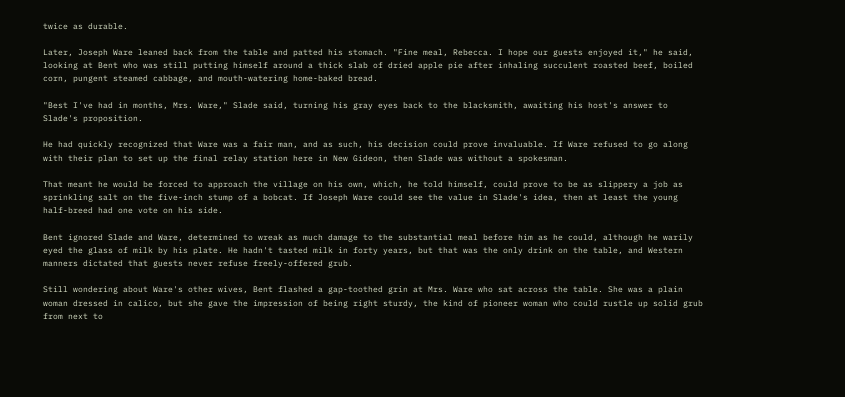twice as durable.

Later, Joseph Ware leaned back from the table and patted his stomach. "Fine meal, Rebecca. I hope our guests enjoyed it," he said, looking at Bent who was still putting himself around a thick slab of dried apple pie after inhaling succulent roasted beef, boiled corn, pungent steamed cabbage, and mouth-watering home-baked bread.

"Best I've had in months, Mrs. Ware," Slade said, turning his gray eyes back to the blacksmith, awaiting his host's answer to Slade's proposition.

He had quickly recognized that Ware was a fair man, and as such, his decision could prove invaluable. If Ware refused to go along with their plan to set up the final relay station here in New Gideon, then Slade was without a spokesman.

That meant he would be forced to approach the village on his own, which, he told himself, could prove to be as slippery a job as sprinkling salt on the five-inch stump of a bobcat. If Joseph Ware could see the value in Slade's idea, then at least the young half-breed had one vote on his side.

Bent ignored Slade and Ware, determined to wreak as much damage to the substantial meal before him as he could, although he warily eyed the glass of milk by his plate. He hadn't tasted milk in forty years, but that was the only drink on the table, and Western manners dictated that guests never refuse freely-offered grub.

Still wondering about Ware's other wives, Bent flashed a gap-toothed grin at Mrs. Ware who sat across the table. She was a plain woman dressed in calico, but she gave the impression of being right sturdy, the kind of pioneer woman who could rustle up solid grub from next to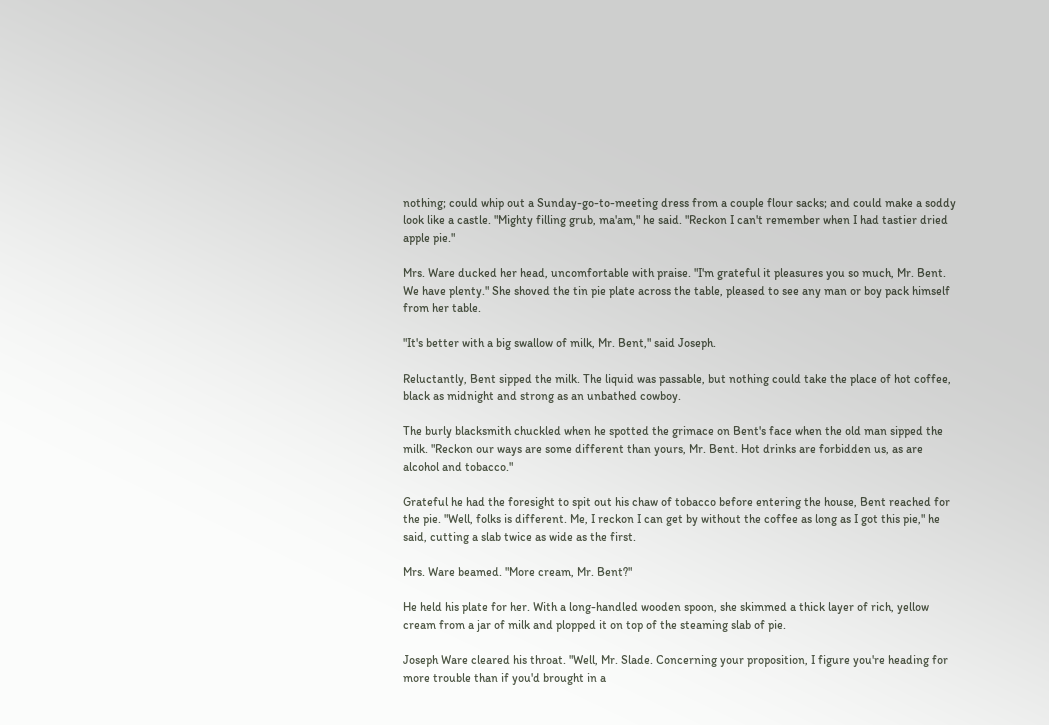nothing; could whip out a Sunday-go-to-meeting dress from a couple flour sacks; and could make a soddy look like a castle. "Mighty filling grub, ma'am," he said. "Reckon I can't remember when I had tastier dried apple pie."

Mrs. Ware ducked her head, uncomfortable with praise. "I'm grateful it pleasures you so much, Mr. Bent. We have plenty." She shoved the tin pie plate across the table, pleased to see any man or boy pack himself from her table.

"It's better with a big swallow of milk, Mr. Bent," said Joseph.

Reluctantly, Bent sipped the milk. The liquid was passable, but nothing could take the place of hot coffee, black as midnight and strong as an unbathed cowboy.

The burly blacksmith chuckled when he spotted the grimace on Bent's face when the old man sipped the milk. "Reckon our ways are some different than yours, Mr. Bent. Hot drinks are forbidden us, as are alcohol and tobacco."

Grateful he had the foresight to spit out his chaw of tobacco before entering the house, Bent reached for the pie. "Well, folks is different. Me, I reckon I can get by without the coffee as long as I got this pie," he said, cutting a slab twice as wide as the first.

Mrs. Ware beamed. "More cream, Mr. Bent?"

He held his plate for her. With a long-handled wooden spoon, she skimmed a thick layer of rich, yellow cream from a jar of milk and plopped it on top of the steaming slab of pie.

Joseph Ware cleared his throat. "Well, Mr. Slade. Concerning your proposition, I figure you're heading for more trouble than if you'd brought in a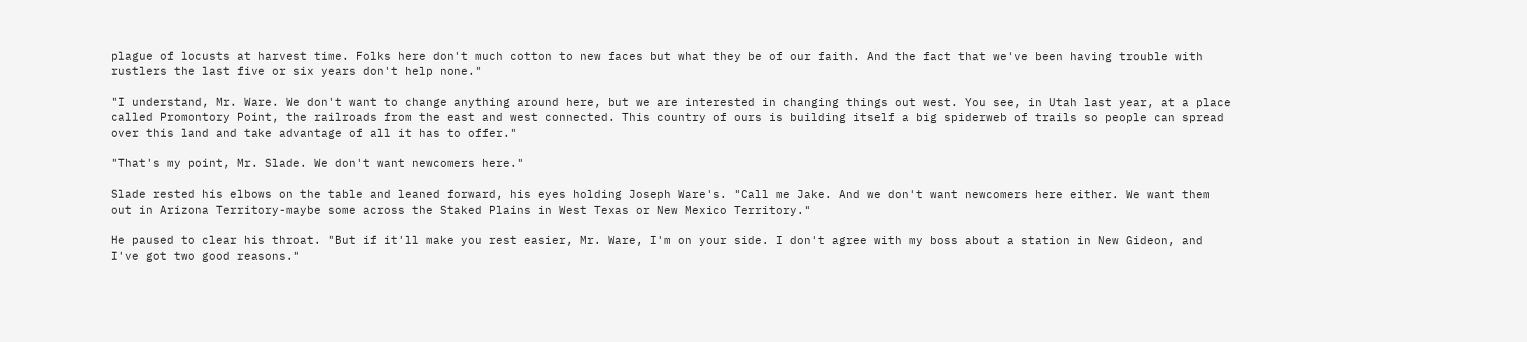plague of locusts at harvest time. Folks here don't much cotton to new faces but what they be of our faith. And the fact that we've been having trouble with rustlers the last five or six years don't help none."

"I understand, Mr. Ware. We don't want to change anything around here, but we are interested in changing things out west. You see, in Utah last year, at a place called Promontory Point, the railroads from the east and west connected. This country of ours is building itself a big spiderweb of trails so people can spread over this land and take advantage of all it has to offer."

"That's my point, Mr. Slade. We don't want newcomers here."

Slade rested his elbows on the table and leaned forward, his eyes holding Joseph Ware's. "Call me Jake. And we don't want newcomers here either. We want them out in Arizona Territory-maybe some across the Staked Plains in West Texas or New Mexico Territory."

He paused to clear his throat. "But if it'll make you rest easier, Mr. Ware, I'm on your side. I don't agree with my boss about a station in New Gideon, and I've got two good reasons."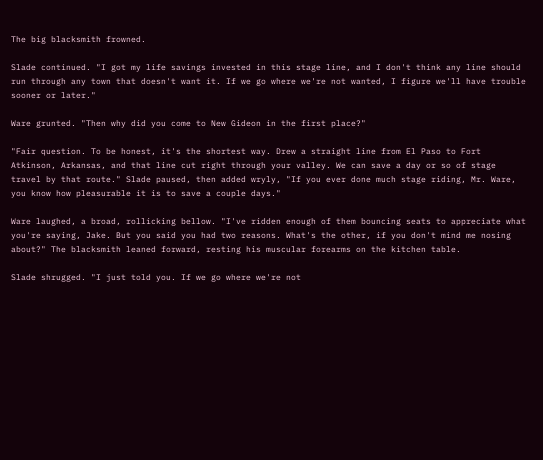The big blacksmith frowned.

Slade continued. "I got my life savings invested in this stage line, and I don't think any line should run through any town that doesn't want it. If we go where we're not wanted, I figure we'll have trouble sooner or later."

Ware grunted. "Then why did you come to New Gideon in the first place?"

"Fair question. To be honest, it's the shortest way. Drew a straight line from El Paso to Fort Atkinson, Arkansas, and that line cut right through your valley. We can save a day or so of stage travel by that route." Slade paused, then added wryly, "If you ever done much stage riding, Mr. Ware, you know how pleasurable it is to save a couple days."

Ware laughed, a broad, rollicking bellow. "I've ridden enough of them bouncing seats to appreciate what you're saying, Jake. But you said you had two reasons. What's the other, if you don't mind me nosing about?" The blacksmith leaned forward, resting his muscular forearms on the kitchen table.

Slade shrugged. "I just told you. If we go where we're not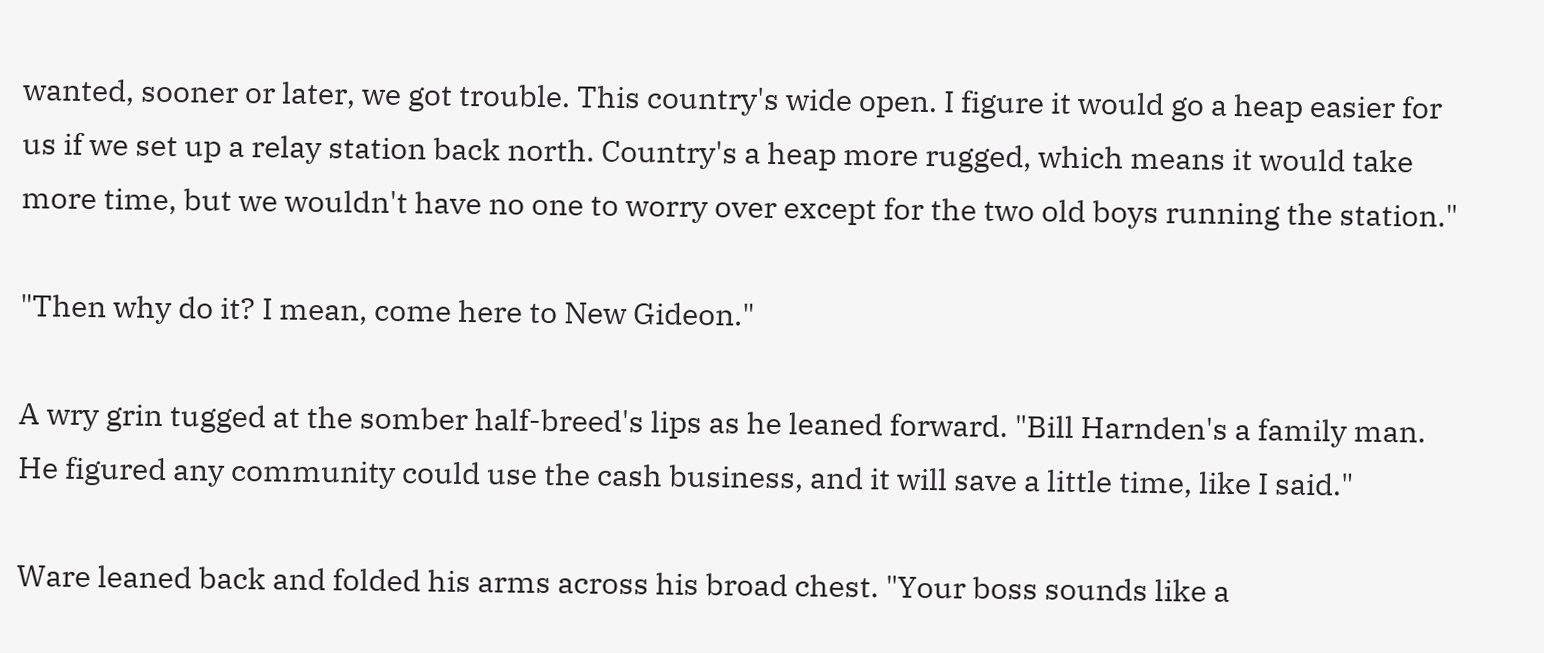wanted, sooner or later, we got trouble. This country's wide open. I figure it would go a heap easier for us if we set up a relay station back north. Country's a heap more rugged, which means it would take more time, but we wouldn't have no one to worry over except for the two old boys running the station."

"Then why do it? I mean, come here to New Gideon."

A wry grin tugged at the somber half-breed's lips as he leaned forward. "Bill Harnden's a family man. He figured any community could use the cash business, and it will save a little time, like I said."

Ware leaned back and folded his arms across his broad chest. "Your boss sounds like a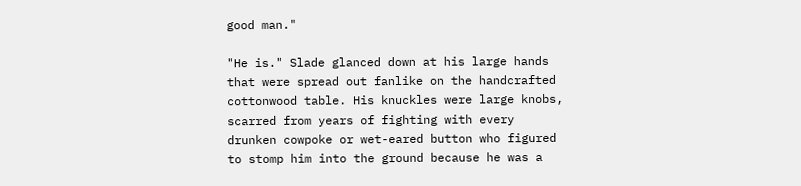good man."

"He is." Slade glanced down at his large hands that were spread out fanlike on the handcrafted cottonwood table. His knuckles were large knobs, scarred from years of fighting with every drunken cowpoke or wet-eared button who figured to stomp him into the ground because he was a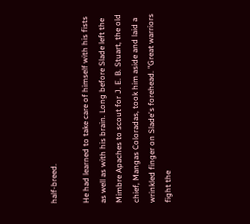half-breed.

He had learned to take care of himself with his fists as well as with his brain. Long before Slade left the Mimbre Apaches to scout for J. E. B. Stuart, the old chief, Mangas Coloradas, took him aside and laid a wrinkled finger on Slade's forehead. "Great warriors fight the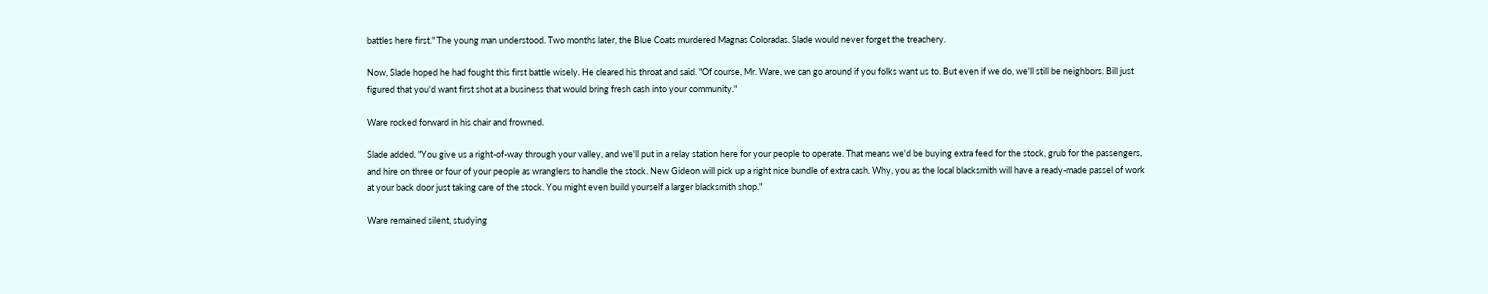battles here first." The young man understood. Two months later, the Blue Coats murdered Magnas Coloradas. Slade would never forget the treachery.

Now, Slade hoped he had fought this first battle wisely. He cleared his throat and said. "Of course, Mr. Ware, we can go around if you folks want us to. But even if we do, we'll still be neighbors. Bill just figured that you'd want first shot at a business that would bring fresh cash into your community."

Ware rocked forward in his chair and frowned.

Slade added. "You give us a right-of-way through your valley, and we'll put in a relay station here for your people to operate. That means we'd be buying extra feed for the stock, grub for the passengers, and hire on three or four of your people as wranglers to handle the stock. New Gideon will pick up a right nice bundle of extra cash. Why, you as the local blacksmith will have a ready-made passel of work at your back door just taking care of the stock. You might even build yourself a larger blacksmith shop."

Ware remained silent, studying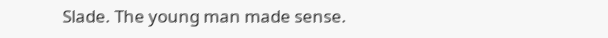Slade. The young man made sense.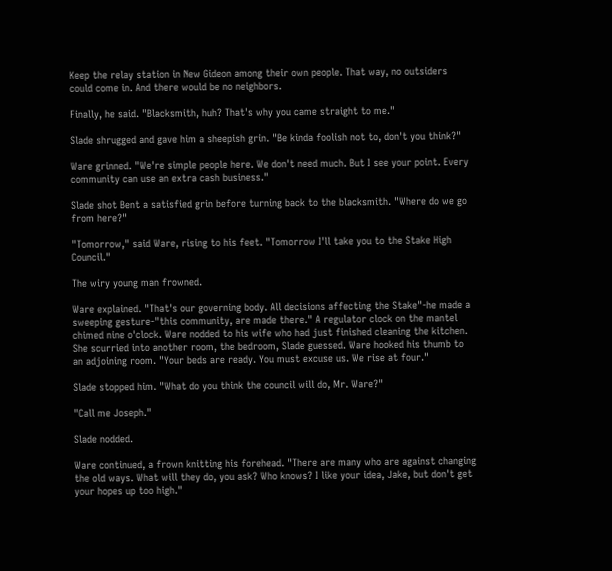Keep the relay station in New Gideon among their own people. That way, no outsiders could come in. And there would be no neighbors.

Finally, he said. "Blacksmith, huh? That's why you came straight to me."

Slade shrugged and gave him a sheepish grin. "Be kinda foolish not to, don't you think?"

Ware grinned. "We're simple people here. We don't need much. But I see your point. Every community can use an extra cash business."

Slade shot Bent a satisfied grin before turning back to the blacksmith. "Where do we go from here?"

"Tomorrow," said Ware, rising to his feet. "Tomorrow I'll take you to the Stake High Council."

The wiry young man frowned.

Ware explained. "That's our governing body. All decisions affecting the Stake"-he made a sweeping gesture-"this community, are made there." A regulator clock on the mantel chimed nine o'clock. Ware nodded to his wife who had just finished cleaning the kitchen. She scurried into another room, the bedroom, Slade guessed. Ware hooked his thumb to an adjoining room. "Your beds are ready. You must excuse us. We rise at four."

Slade stopped him. "What do you think the council will do, Mr. Ware?"

"Call me Joseph."

Slade nodded.

Ware continued, a frown knitting his forehead. "There are many who are against changing the old ways. What will they do, you ask? Who knows? I like your idea, Jake, but don't get your hopes up too high."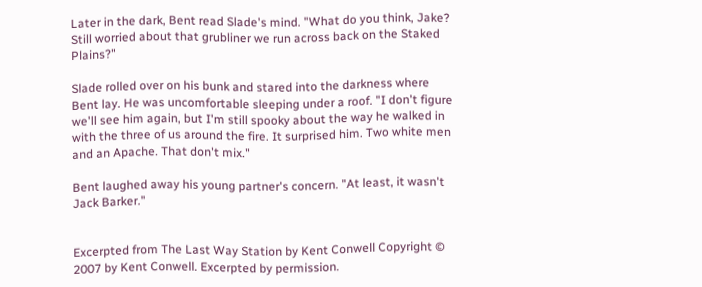Later in the dark, Bent read Slade's mind. "What do you think, Jake? Still worried about that grubliner we run across back on the Staked Plains?"

Slade rolled over on his bunk and stared into the darkness where Bent lay. He was uncomfortable sleeping under a roof. "I don't figure we'll see him again, but I'm still spooky about the way he walked in with the three of us around the fire. It surprised him. Two white men and an Apache. That don't mix."

Bent laughed away his young partner's concern. "At least, it wasn't Jack Barker."


Excerpted from The Last Way Station by Kent Conwell Copyright © 2007 by Kent Conwell. Excerpted by permission.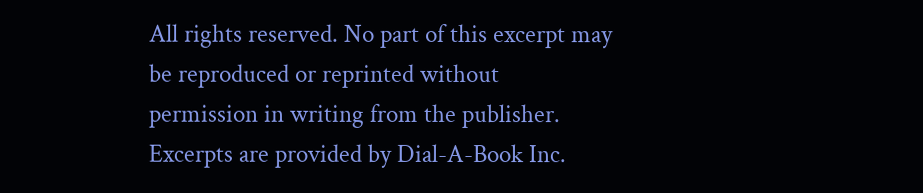All rights reserved. No part of this excerpt may be reproduced or reprinted without permission in writing from the publisher.
Excerpts are provided by Dial-A-Book Inc.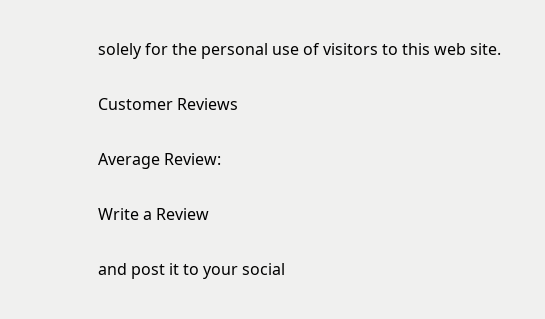solely for the personal use of visitors to this web site.

Customer Reviews

Average Review:

Write a Review

and post it to your social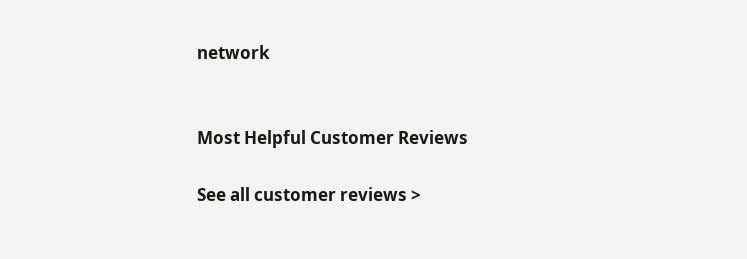network


Most Helpful Customer Reviews

See all customer reviews >